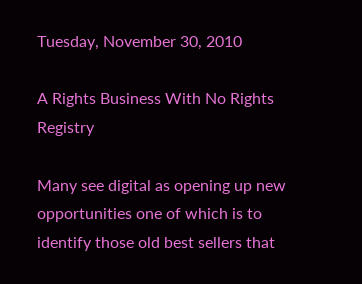Tuesday, November 30, 2010

A Rights Business With No Rights Registry

Many see digital as opening up new opportunities one of which is to identify those old best sellers that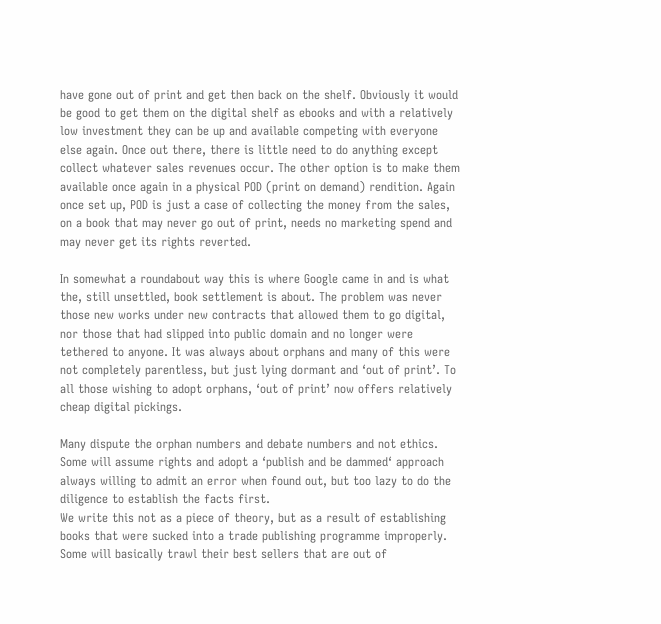have gone out of print and get then back on the shelf. Obviously it would be good to get them on the digital shelf as ebooks and with a relatively low investment they can be up and available competing with everyone else again. Once out there, there is little need to do anything except collect whatever sales revenues occur. The other option is to make them available once again in a physical POD (print on demand) rendition. Again once set up, POD is just a case of collecting the money from the sales, on a book that may never go out of print, needs no marketing spend and may never get its rights reverted.

In somewhat a roundabout way this is where Google came in and is what the, still unsettled, book settlement is about. The problem was never those new works under new contracts that allowed them to go digital, nor those that had slipped into public domain and no longer were tethered to anyone. It was always about orphans and many of this were not completely parentless, but just lying dormant and ‘out of print’. To all those wishing to adopt orphans, ‘out of print’ now offers relatively cheap digital pickings.

Many dispute the orphan numbers and debate numbers and not ethics. Some will assume rights and adopt a ‘publish and be dammed‘ approach always willing to admit an error when found out, but too lazy to do the diligence to establish the facts first.
We write this not as a piece of theory, but as a result of establishing books that were sucked into a trade publishing programme improperly. Some will basically trawl their best sellers that are out of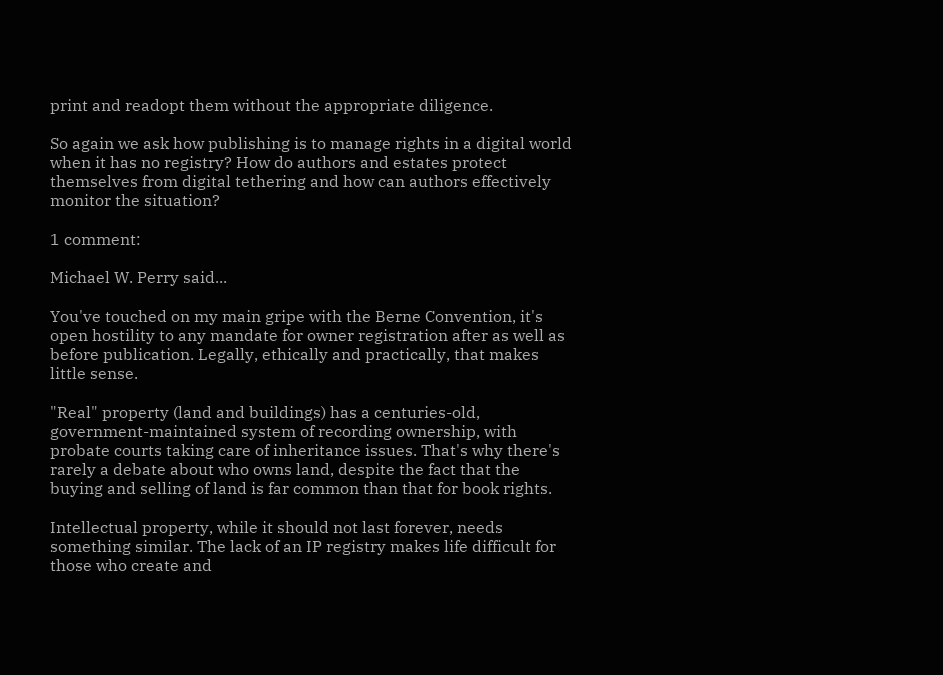print and readopt them without the appropriate diligence.

So again we ask how publishing is to manage rights in a digital world when it has no registry? How do authors and estates protect themselves from digital tethering and how can authors effectively monitor the situation?

1 comment:

Michael W. Perry said...

You've touched on my main gripe with the Berne Convention, it's open hostility to any mandate for owner registration after as well as before publication. Legally, ethically and practically, that makes little sense.

"Real" property (land and buildings) has a centuries-old, government-maintained system of recording ownership, with probate courts taking care of inheritance issues. That's why there's rarely a debate about who owns land, despite the fact that the buying and selling of land is far common than that for book rights.

Intellectual property, while it should not last forever, needs something similar. The lack of an IP registry makes life difficult for those who create and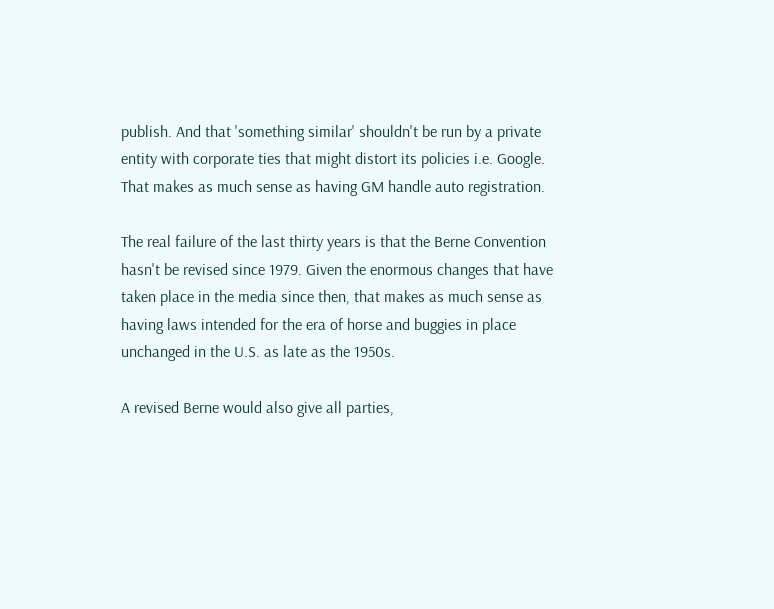publish. And that 'something similar' shouldn't be run by a private entity with corporate ties that might distort its policies i.e. Google. That makes as much sense as having GM handle auto registration.

The real failure of the last thirty years is that the Berne Convention hasn't be revised since 1979. Given the enormous changes that have taken place in the media since then, that makes as much sense as having laws intended for the era of horse and buggies in place unchanged in the U.S. as late as the 1950s.

A revised Berne would also give all parties,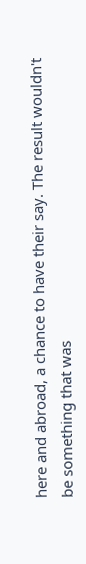here and abroad, a chance to have their say. The result wouldn't be something that was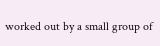worked out by a small group of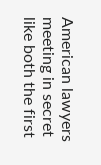American lawyers meeting in secret like both the first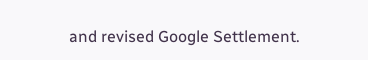and revised Google Settlement.